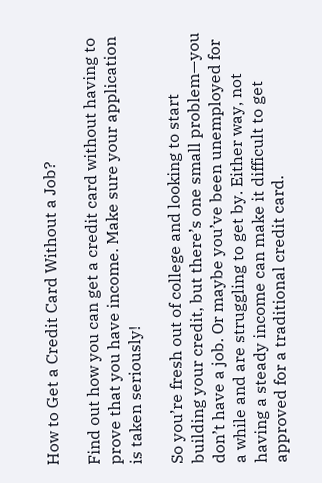How to Get a Credit Card Without a Job?

Find out how you can get a credit card without having to prove that you have income. Make sure your application is taken seriously!

So you’re fresh out of college and looking to start building your credit, but there’s one small problem—you don’t have a job. Or maybe you’ve been unemployed for a while and are struggling to get by. Either way, not having a steady income can make it difficult to get approved for a traditional credit card.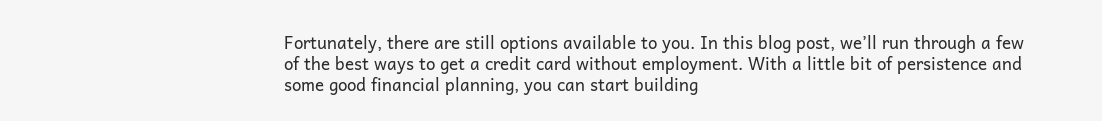Fortunately, there are still options available to you. In this blog post, we’ll run through a few of the best ways to get a credit card without employment. With a little bit of persistence and some good financial planning, you can start building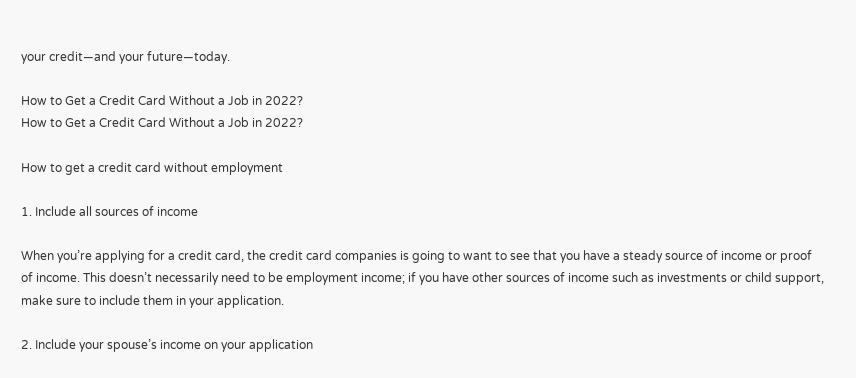your credit—and your future—today.

How to Get a Credit Card Without a Job in 2022?
How to Get a Credit Card Without a Job in 2022?

How to get a credit card without employment

1. Include all sources of income

When you’re applying for a credit card, the credit card companies is going to want to see that you have a steady source of income or proof of income. This doesn’t necessarily need to be employment income; if you have other sources of income such as investments or child support, make sure to include them in your application.

2. Include your spouse’s income on your application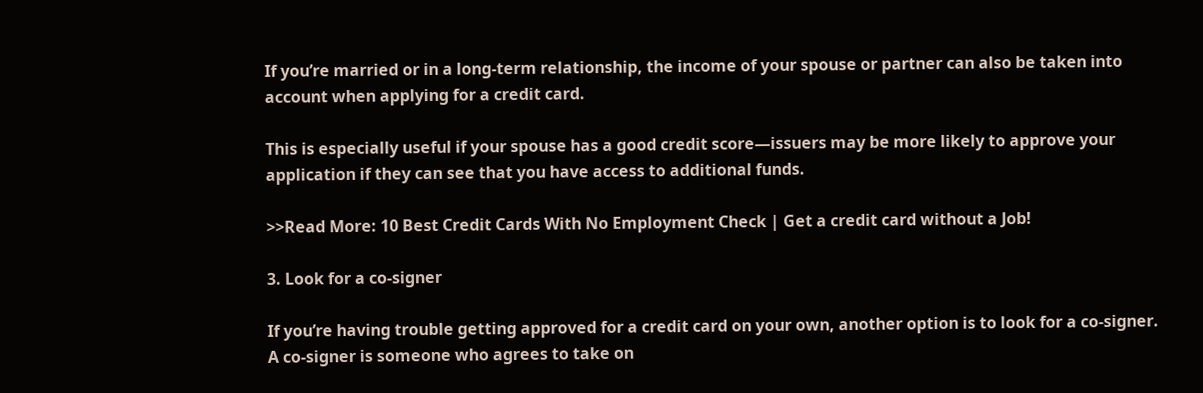If you’re married or in a long-term relationship, the income of your spouse or partner can also be taken into account when applying for a credit card.

This is especially useful if your spouse has a good credit score—issuers may be more likely to approve your application if they can see that you have access to additional funds.

>>Read More: 10 Best Credit Cards With No Employment Check | Get a credit card without a Job!

3. Look for a co-signer

If you’re having trouble getting approved for a credit card on your own, another option is to look for a co-signer. A co-signer is someone who agrees to take on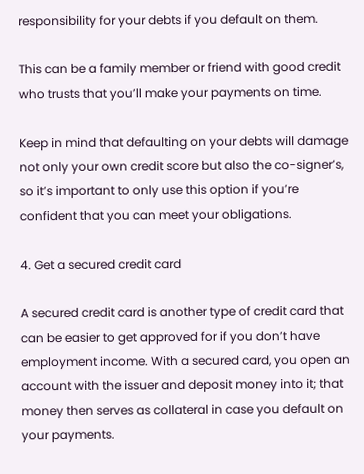responsibility for your debts if you default on them.

This can be a family member or friend with good credit who trusts that you’ll make your payments on time.

Keep in mind that defaulting on your debts will damage not only your own credit score but also the co-signer’s, so it’s important to only use this option if you’re confident that you can meet your obligations.

4. Get a secured credit card

A secured credit card is another type of credit card that can be easier to get approved for if you don’t have employment income. With a secured card, you open an account with the issuer and deposit money into it; that money then serves as collateral in case you default on your payments.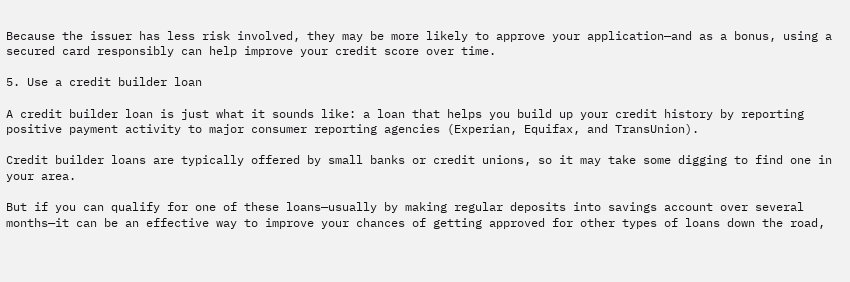Because the issuer has less risk involved, they may be more likely to approve your application—and as a bonus, using a secured card responsibly can help improve your credit score over time.

5. Use a credit builder loan

A credit builder loan is just what it sounds like: a loan that helps you build up your credit history by reporting positive payment activity to major consumer reporting agencies (Experian, Equifax, and TransUnion).

Credit builder loans are typically offered by small banks or credit unions, so it may take some digging to find one in your area.

But if you can qualify for one of these loans—usually by making regular deposits into savings account over several months—it can be an effective way to improve your chances of getting approved for other types of loans down the road,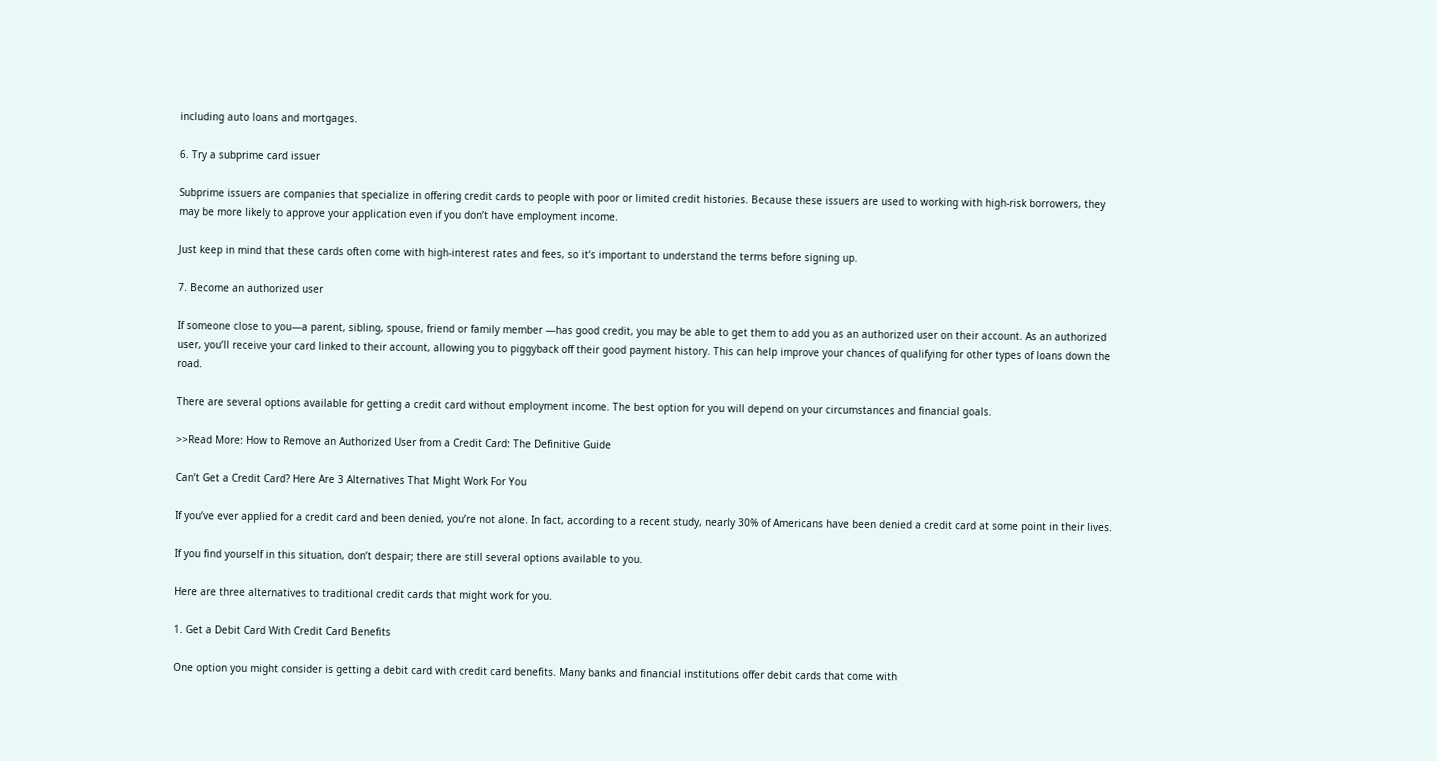including auto loans and mortgages.

6. Try a subprime card issuer

Subprime issuers are companies that specialize in offering credit cards to people with poor or limited credit histories. Because these issuers are used to working with high-risk borrowers, they may be more likely to approve your application even if you don’t have employment income.

Just keep in mind that these cards often come with high-interest rates and fees, so it’s important to understand the terms before signing up.

7. Become an authorized user

If someone close to you—a parent, sibling, spouse, friend or family member —has good credit, you may be able to get them to add you as an authorized user on their account. As an authorized user, you’ll receive your card linked to their account, allowing you to piggyback off their good payment history. This can help improve your chances of qualifying for other types of loans down the road.

There are several options available for getting a credit card without employment income. The best option for you will depend on your circumstances and financial goals.

>>Read More: How to Remove an Authorized User from a Credit Card: The Definitive Guide

Can’t Get a Credit Card? Here Are 3 Alternatives That Might Work For You

If you’ve ever applied for a credit card and been denied, you’re not alone. In fact, according to a recent study, nearly 30% of Americans have been denied a credit card at some point in their lives.

If you find yourself in this situation, don’t despair; there are still several options available to you.

Here are three alternatives to traditional credit cards that might work for you.

1. Get a Debit Card With Credit Card Benefits

One option you might consider is getting a debit card with credit card benefits. Many banks and financial institutions offer debit cards that come with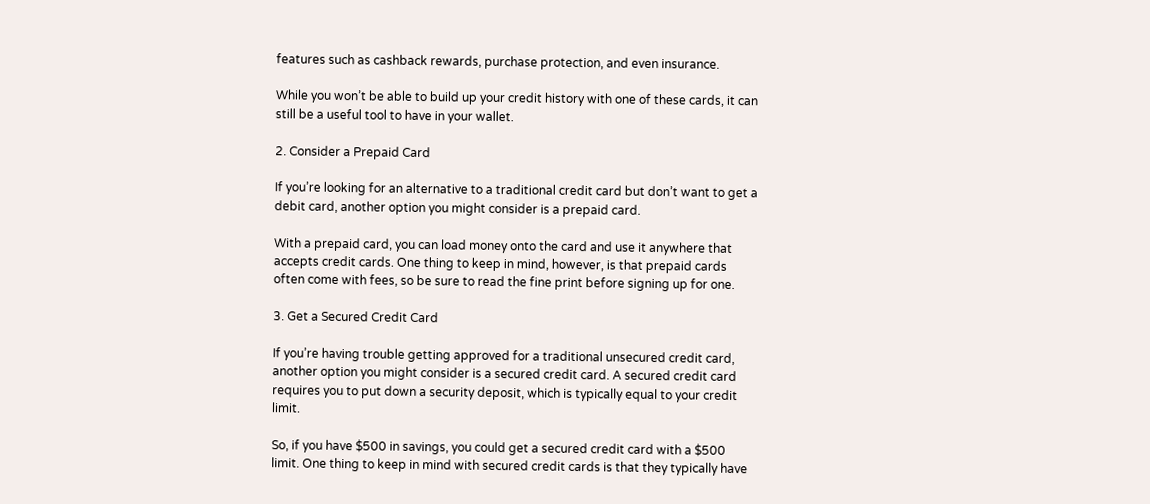features such as cashback rewards, purchase protection, and even insurance.

While you won’t be able to build up your credit history with one of these cards, it can still be a useful tool to have in your wallet.

2. Consider a Prepaid Card

If you’re looking for an alternative to a traditional credit card but don’t want to get a debit card, another option you might consider is a prepaid card.

With a prepaid card, you can load money onto the card and use it anywhere that accepts credit cards. One thing to keep in mind, however, is that prepaid cards often come with fees, so be sure to read the fine print before signing up for one.

3. Get a Secured Credit Card

If you’re having trouble getting approved for a traditional unsecured credit card, another option you might consider is a secured credit card. A secured credit card requires you to put down a security deposit, which is typically equal to your credit limit.

So, if you have $500 in savings, you could get a secured credit card with a $500 limit. One thing to keep in mind with secured credit cards is that they typically have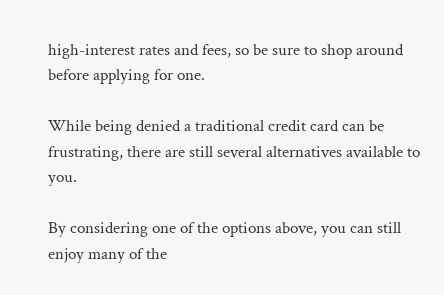high-interest rates and fees, so be sure to shop around before applying for one.

While being denied a traditional credit card can be frustrating, there are still several alternatives available to you.

By considering one of the options above, you can still enjoy many of the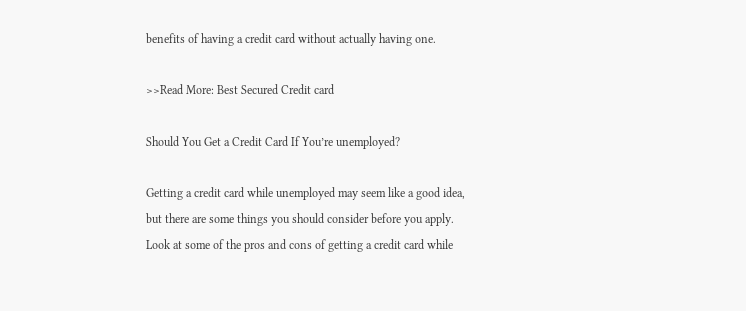benefits of having a credit card without actually having one.

>>Read More: Best Secured Credit card

Should You Get a Credit Card If You’re unemployed?

Getting a credit card while unemployed may seem like a good idea, but there are some things you should consider before you apply. Look at some of the pros and cons of getting a credit card while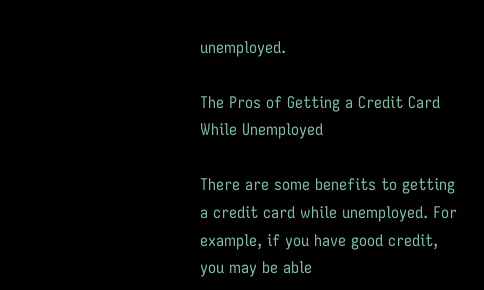unemployed.

The Pros of Getting a Credit Card While Unemployed

There are some benefits to getting a credit card while unemployed. For example, if you have good credit, you may be able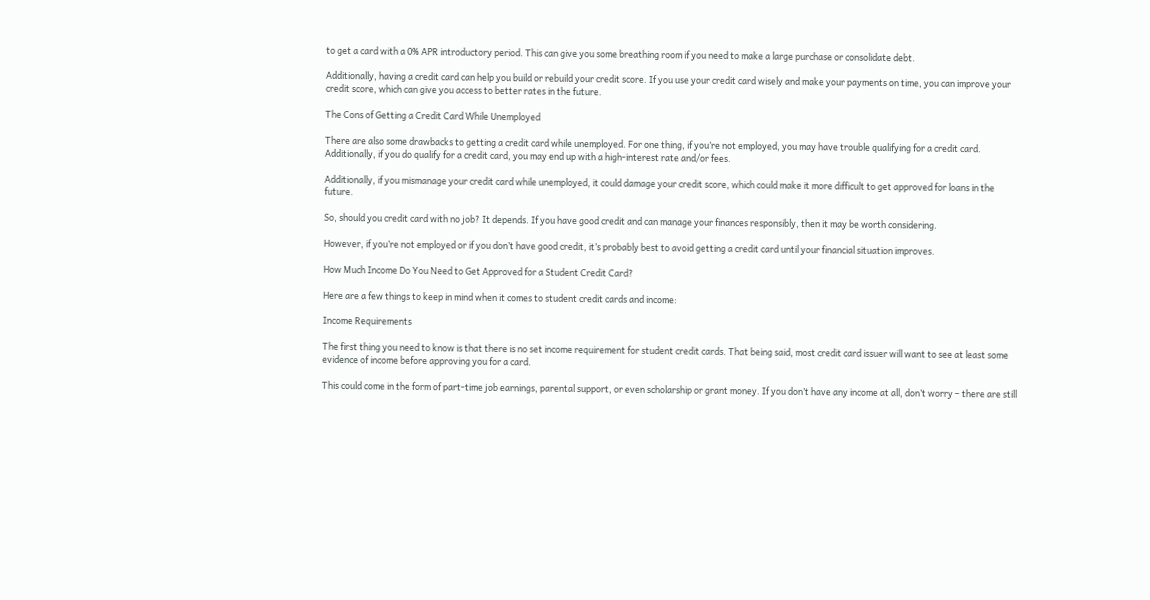to get a card with a 0% APR introductory period. This can give you some breathing room if you need to make a large purchase or consolidate debt.

Additionally, having a credit card can help you build or rebuild your credit score. If you use your credit card wisely and make your payments on time, you can improve your credit score, which can give you access to better rates in the future.

The Cons of Getting a Credit Card While Unemployed

There are also some drawbacks to getting a credit card while unemployed. For one thing, if you’re not employed, you may have trouble qualifying for a credit card. Additionally, if you do qualify for a credit card, you may end up with a high-interest rate and/or fees.

Additionally, if you mismanage your credit card while unemployed, it could damage your credit score, which could make it more difficult to get approved for loans in the future.

So, should you credit card with no job? It depends. If you have good credit and can manage your finances responsibly, then it may be worth considering.

However, if you’re not employed or if you don’t have good credit, it’s probably best to avoid getting a credit card until your financial situation improves.

How Much Income Do You Need to Get Approved for a Student Credit Card?

Here are a few things to keep in mind when it comes to student credit cards and income:

Income Requirements

The first thing you need to know is that there is no set income requirement for student credit cards. That being said, most credit card issuer will want to see at least some evidence of income before approving you for a card.

This could come in the form of part-time job earnings, parental support, or even scholarship or grant money. If you don’t have any income at all, don’t worry – there are still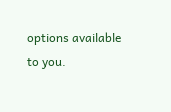options available to you.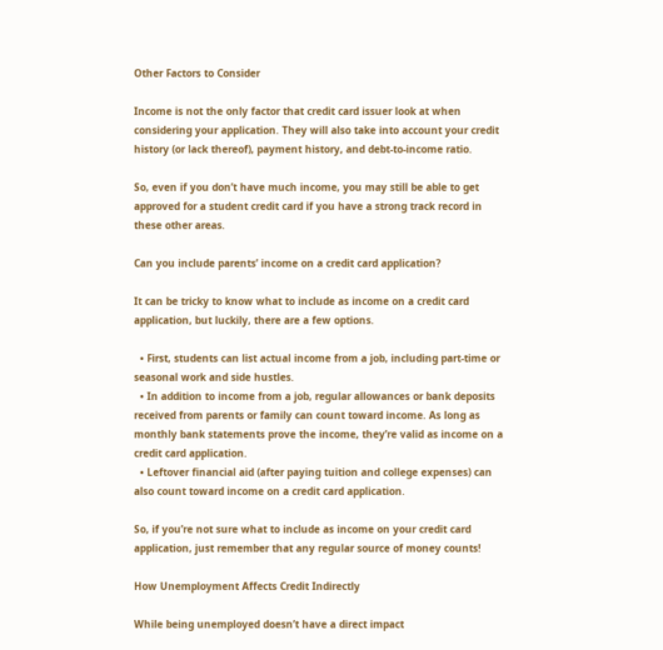Other Factors to Consider

Income is not the only factor that credit card issuer look at when considering your application. They will also take into account your credit history (or lack thereof), payment history, and debt-to-income ratio.

So, even if you don’t have much income, you may still be able to get approved for a student credit card if you have a strong track record in these other areas.

Can you include parents’ income on a credit card application?

It can be tricky to know what to include as income on a credit card application, but luckily, there are a few options.

  • First, students can list actual income from a job, including part-time or seasonal work and side hustles.
  • In addition to income from a job, regular allowances or bank deposits received from parents or family can count toward income. As long as monthly bank statements prove the income, they’re valid as income on a credit card application.
  • Leftover financial aid (after paying tuition and college expenses) can also count toward income on a credit card application.

So, if you’re not sure what to include as income on your credit card application, just remember that any regular source of money counts!

How Unemployment Affects Credit Indirectly

While being unemployed doesn’t have a direct impact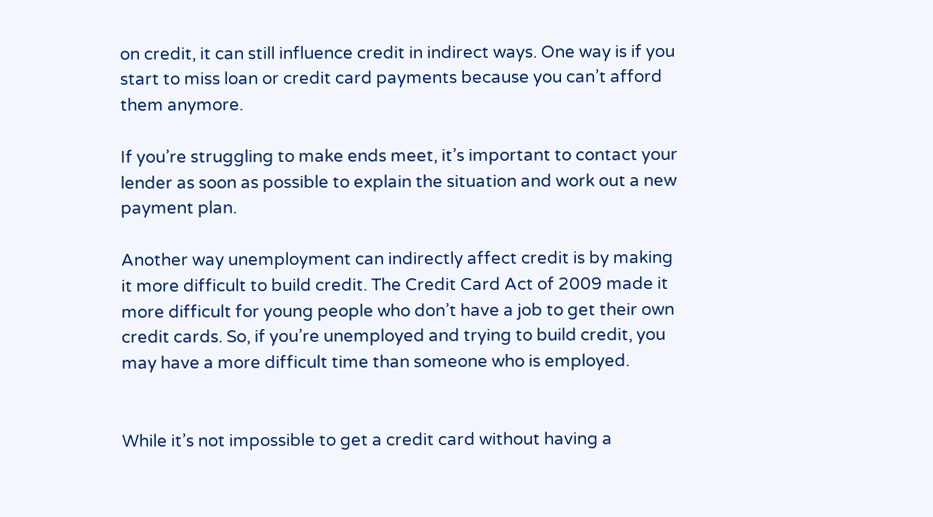on credit, it can still influence credit in indirect ways. One way is if you start to miss loan or credit card payments because you can’t afford them anymore.

If you’re struggling to make ends meet, it’s important to contact your lender as soon as possible to explain the situation and work out a new payment plan.

Another way unemployment can indirectly affect credit is by making it more difficult to build credit. The Credit Card Act of 2009 made it more difficult for young people who don’t have a job to get their own credit cards. So, if you’re unemployed and trying to build credit, you may have a more difficult time than someone who is employed.


While it’s not impossible to get a credit card without having a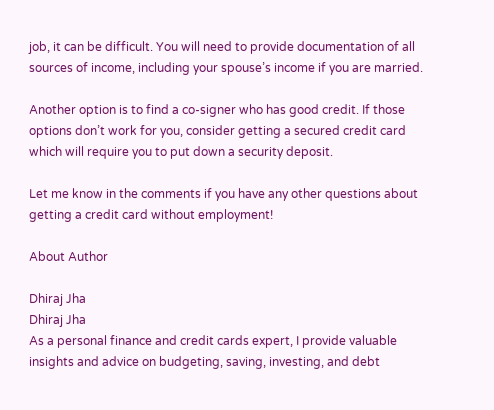job, it can be difficult. You will need to provide documentation of all sources of income, including your spouse’s income if you are married.

Another option is to find a co-signer who has good credit. If those options don’t work for you, consider getting a secured credit card which will require you to put down a security deposit.

Let me know in the comments if you have any other questions about getting a credit card without employment!

About Author

Dhiraj Jha
Dhiraj Jha
As a personal finance and credit cards expert, I provide valuable insights and advice on budgeting, saving, investing, and debt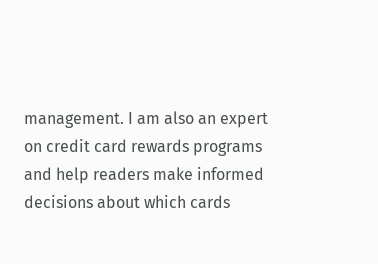management. I am also an expert on credit card rewards programs and help readers make informed decisions about which cards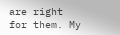are right for them. My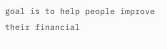goal is to help people improve their financial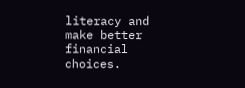literacy and make better financial choices.